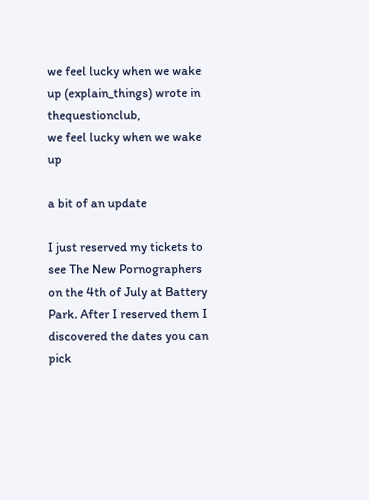we feel lucky when we wake up (explain_things) wrote in thequestionclub,
we feel lucky when we wake up

a bit of an update

I just reserved my tickets to see The New Pornographers on the 4th of July at Battery Park. After I reserved them I discovered the dates you can pick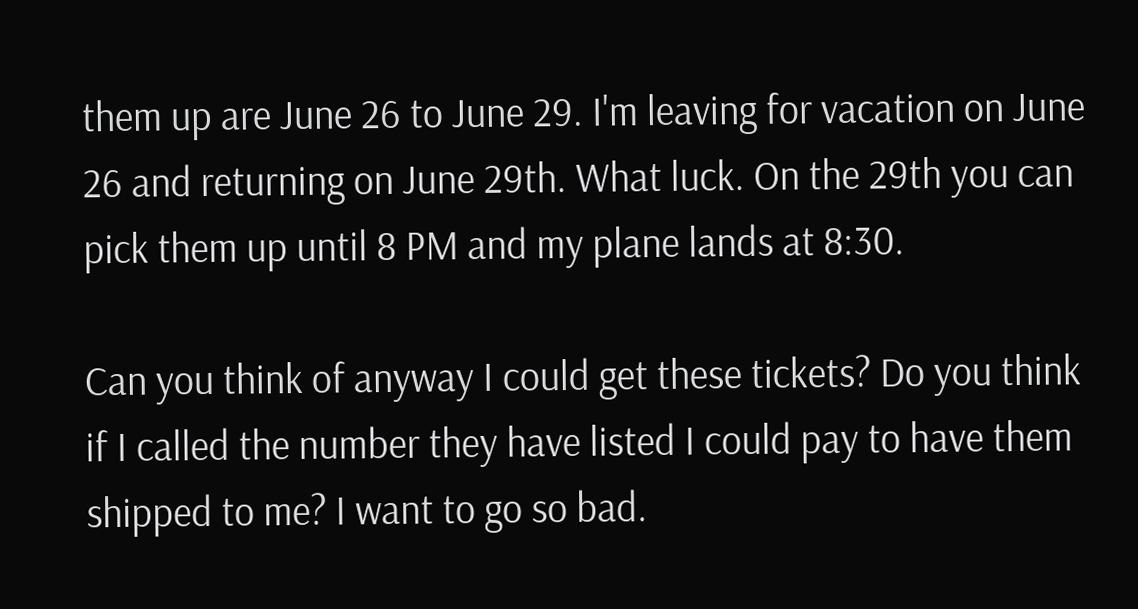them up are June 26 to June 29. I'm leaving for vacation on June 26 and returning on June 29th. What luck. On the 29th you can pick them up until 8 PM and my plane lands at 8:30.

Can you think of anyway I could get these tickets? Do you think if I called the number they have listed I could pay to have them shipped to me? I want to go so bad.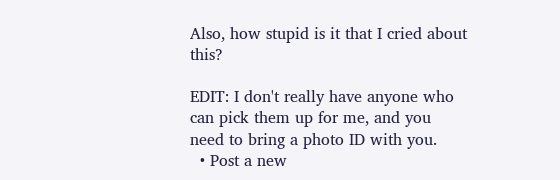Also, how stupid is it that I cried about this?

EDIT: I don't really have anyone who can pick them up for me, and you need to bring a photo ID with you.
  • Post a new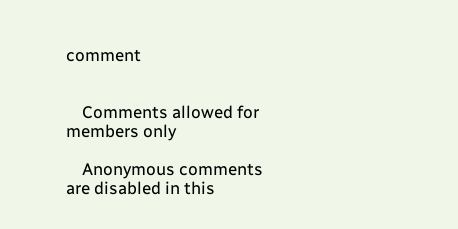comment


    Comments allowed for members only

    Anonymous comments are disabled in this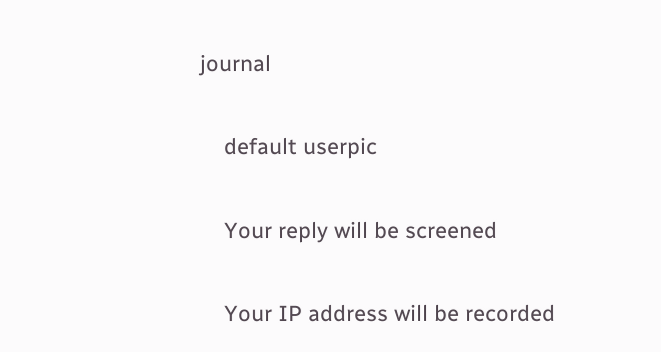journal

    default userpic

    Your reply will be screened

    Your IP address will be recorded